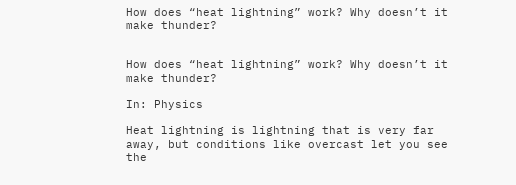How does “heat lightning” work? Why doesn’t it make thunder?


How does “heat lightning” work? Why doesn’t it make thunder?

In: Physics

Heat lightning is lightning that is very far away, but conditions like overcast let you see the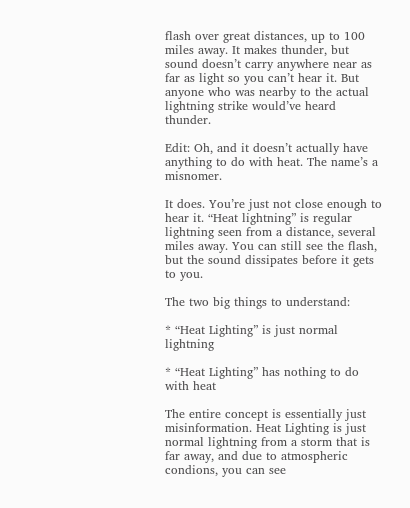flash over great distances, up to 100 miles away. It makes thunder, but sound doesn’t carry anywhere near as far as light so you can’t hear it. But anyone who was nearby to the actual lightning strike would’ve heard thunder.

Edit: Oh, and it doesn’t actually have anything to do with heat. The name’s a misnomer.

It does. You’re just not close enough to hear it. “Heat lightning” is regular lightning seen from a distance, several miles away. You can still see the flash, but the sound dissipates before it gets to you.

The two big things to understand:

* “Heat Lighting” is just normal lightning

* “Heat Lighting” has nothing to do with heat

The entire concept is essentially just misinformation. Heat Lighting is just normal lightning from a storm that is far away, and due to atmospheric condions, you can see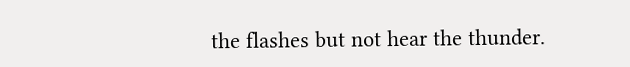the flashes but not hear the thunder.